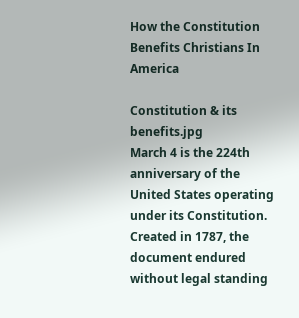How the Constitution Benefits Christians In America

Constitution & its benefits.jpg
March 4 is the 224th anniversary of the United States operating under its Constitution. Created in 1787, the document endured without legal standing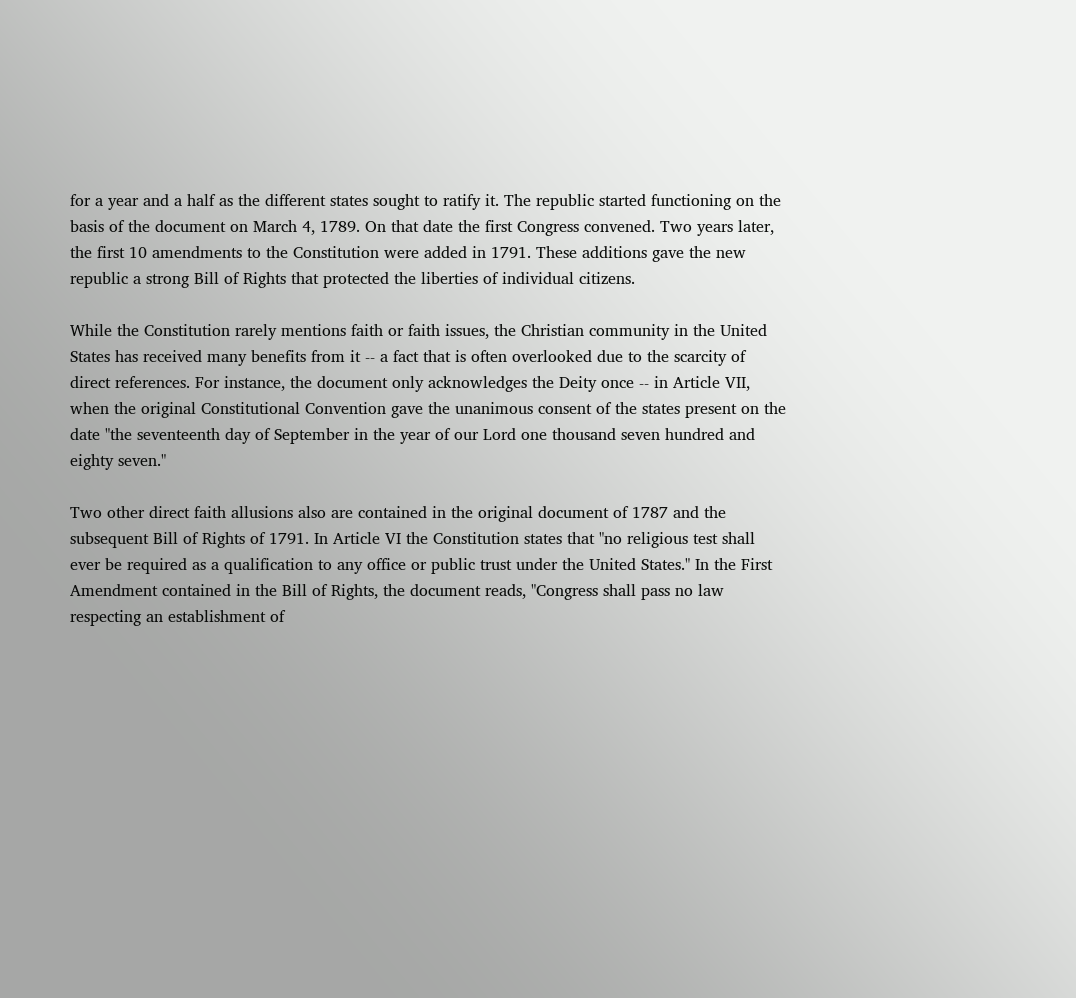for a year and a half as the different states sought to ratify it. The republic started functioning on the basis of the document on March 4, 1789. On that date the first Congress convened. Two years later, the first 10 amendments to the Constitution were added in 1791. These additions gave the new republic a strong Bill of Rights that protected the liberties of individual citizens.

While the Constitution rarely mentions faith or faith issues, the Christian community in the United States has received many benefits from it -- a fact that is often overlooked due to the scarcity of direct references. For instance, the document only acknowledges the Deity once -- in Article VII, when the original Constitutional Convention gave the unanimous consent of the states present on the date "the seventeenth day of September in the year of our Lord one thousand seven hundred and eighty seven."

Two other direct faith allusions also are contained in the original document of 1787 and the subsequent Bill of Rights of 1791. In Article VI the Constitution states that "no religious test shall ever be required as a qualification to any office or public trust under the United States." In the First Amendment contained in the Bill of Rights, the document reads, "Congress shall pass no law respecting an establishment of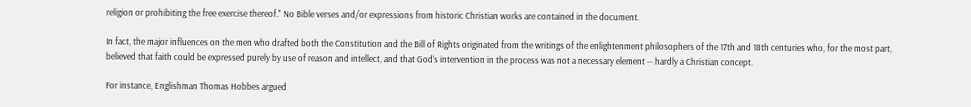religion or prohibiting the free exercise thereof." No Bible verses and/or expressions from historic Christian works are contained in the document.

In fact, the major influences on the men who drafted both the Constitution and the Bill of Rights originated from the writings of the enlightenment philosophers of the 17th and 18th centuries who, for the most part, believed that faith could be expressed purely by use of reason and intellect, and that God's intervention in the process was not a necessary element -- hardly a Christian concept.

For instance, Englishman Thomas Hobbes argued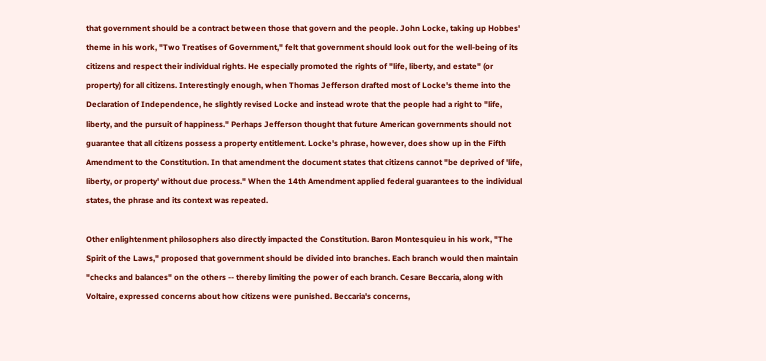that government should be a contract between those that govern and the people. John Locke, taking up Hobbes' theme in his work, "Two Treatises of Government," felt that government should look out for the well-being of its citizens and respect their individual rights. He especially promoted the rights of "life, liberty, and estate" (or property) for all citizens. Interestingly enough, when Thomas Jefferson drafted most of Locke's theme into the Declaration of Independence, he slightly revised Locke and instead wrote that the people had a right to "life, liberty, and the pursuit of happiness." Perhaps Jefferson thought that future American governments should not guarantee that all citizens possess a property entitlement. Locke's phrase, however, does show up in the Fifth Amendment to the Constitution. In that amendment the document states that citizens cannot "be deprived of 'life, liberty, or property' without due process." When the 14th Amendment applied federal guarantees to the individual states, the phrase and its context was repeated.

Other enlightenment philosophers also directly impacted the Constitution. Baron Montesquieu in his work, "The Spirit of the Laws," proposed that government should be divided into branches. Each branch would then maintain "checks and balances" on the others -- thereby limiting the power of each branch. Cesare Beccaria, along with Voltaire, expressed concerns about how citizens were punished. Beccaria's concerns,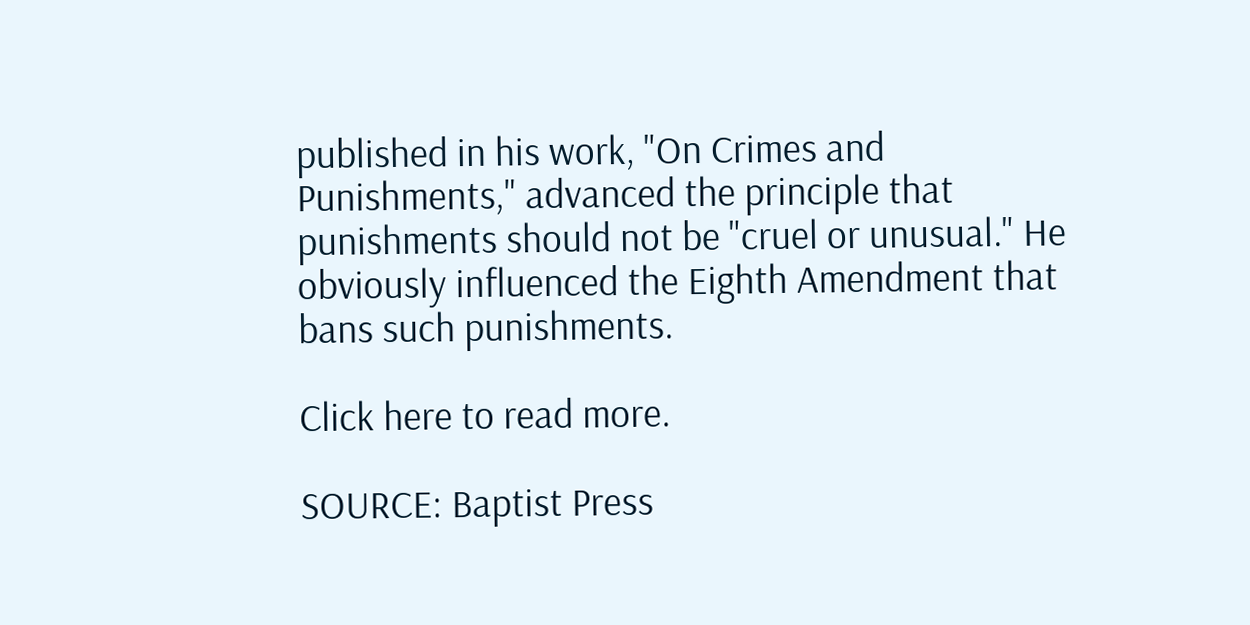published in his work, "On Crimes and Punishments," advanced the principle that punishments should not be "cruel or unusual." He obviously influenced the Eighth Amendment that bans such punishments.

Click here to read more.

SOURCE: Baptist Press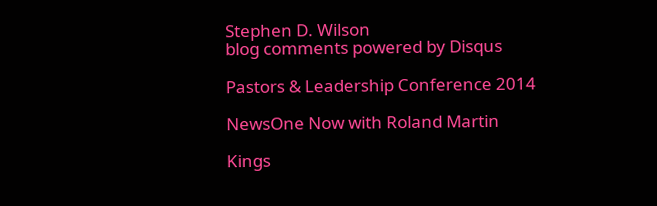Stephen D. Wilson
blog comments powered by Disqus

Pastors & Leadership Conference 2014

NewsOne Now with Roland Martin

Kings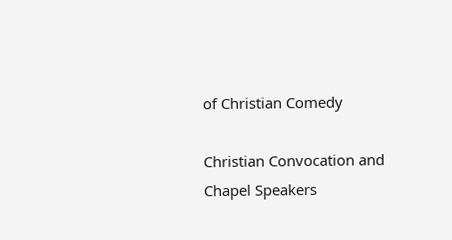of Christian Comedy

Christian Convocation and Chapel Speakers